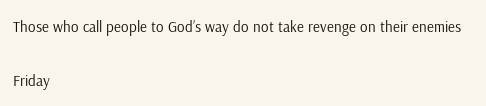Those who call people to God’s way do not take revenge on their enemies

Friday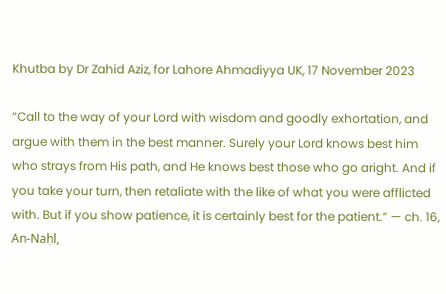Khutba by Dr Zahid Aziz, for Lahore Ahmadiyya UK, 17 November 2023

“Call to the way of your Lord with wisdom and goodly exhortation, and argue with them in the best manner. Surely your Lord knows best him who strays from His path, and He knows best those who go aright. And if you take your turn, then retaliate with the like of what you were afflicted with. But if you show patience, it is certainly best for the patient.” — ch. 16, An-Naḥl,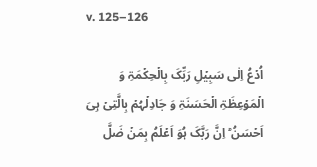v. 125–126

اُدۡعُ اِلٰی سَبِیۡلِ رَبِّکَ بِالۡحِکۡمَۃِ وَ الۡمَوۡعِظَۃِ الۡحَسَنَۃِ وَ جَادِلۡہُمۡ بِالَّتِیۡ ہِیَ اَحۡسَنُ ؕ اِنَّ رَبَّکَ ہُوَ اَعۡلَمُ بِمَنۡ ضَلَّ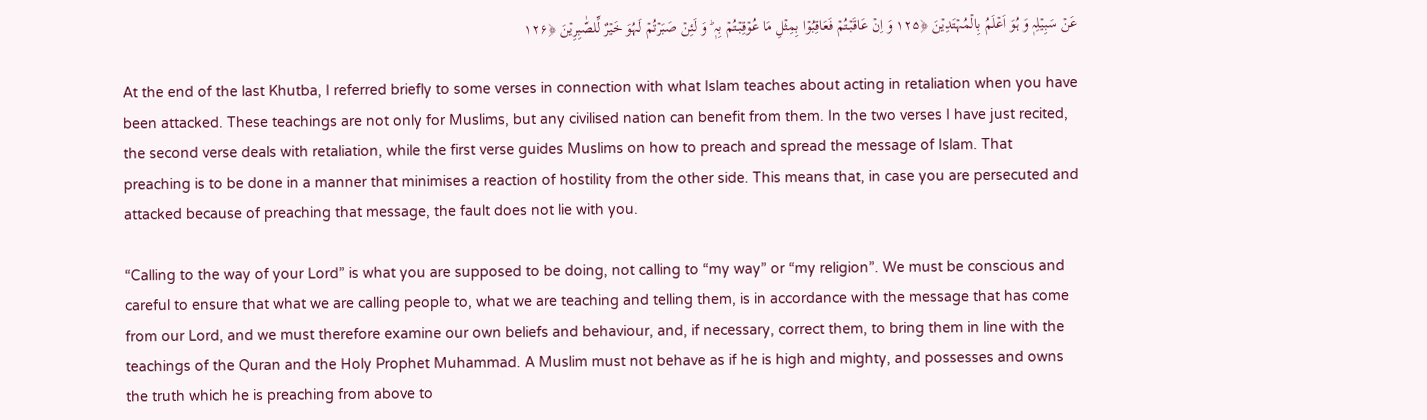عَنۡ سَبِیۡلِہٖ وَ ہُوَ اَعۡلَمُ بِالۡمُہۡتَدِیۡنَ ﴿۱۲۵ وَ اِنۡ عَاقَبۡتُمۡ فَعَاقِبُوۡا بِمِثۡلِ مَا عُوۡقِبۡتُمۡ بِہٖ ؕ وَ لَئِنۡ صَبَرۡتُمۡ لَہُوَ خَیۡرٌ لِّلصّٰبِرِیۡنَ ﴿۱۲۶

At the end of the last Khutba, I referred briefly to some verses in connection with what Islam teaches about acting in retaliation when you have been attacked. These teachings are not only for Muslims, but any civilised nation can benefit from them. In the two verses I have just recited, the second verse deals with retaliation, while the first verse guides Muslims on how to preach and spread the message of Islam. That preaching is to be done in a manner that minimises a reaction of hostility from the other side. This means that, in case you are persecuted and attacked because of preaching that message, the fault does not lie with you.

“Calling to the way of your Lord” is what you are supposed to be doing, not calling to “my way” or “my religion”. We must be conscious and careful to ensure that what we are calling people to, what we are teaching and telling them, is in accordance with the message that has come from our Lord, and we must therefore examine our own beliefs and behaviour, and, if necessary, correct them, to bring them in line with the teachings of the Quran and the Holy Prophet Muhammad. A Muslim must not behave as if he is high and mighty, and possesses and owns the truth which he is preaching from above to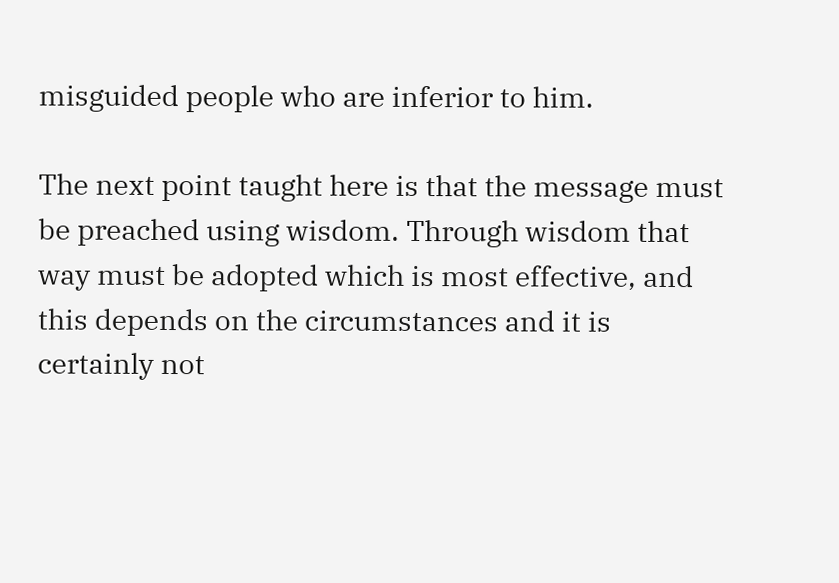misguided people who are inferior to him.

The next point taught here is that the message must be preached using wisdom. Through wisdom that way must be adopted which is most effective, and this depends on the circumstances and it is certainly not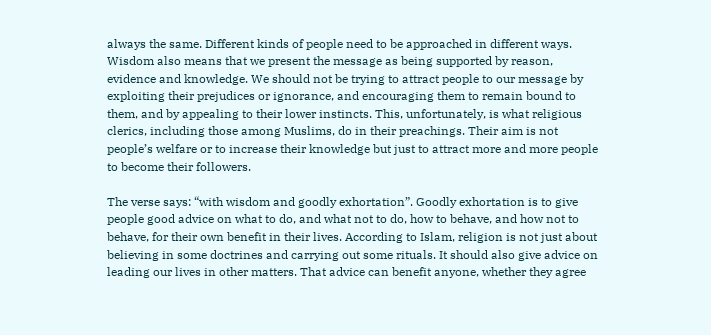always the same. Different kinds of people need to be approached in different ways. Wisdom also means that we present the message as being supported by reason, evidence and knowledge. We should not be trying to attract people to our message by exploiting their prejudices or ignorance, and encouraging them to remain bound to them, and by appealing to their lower instincts. This, unfortunately, is what religious clerics, including those among Muslims, do in their preachings. Their aim is not people’s welfare or to increase their knowledge but just to attract more and more people to become their followers.

The verse says: “with wisdom and goodly exhortation”. Goodly exhortation is to give people good advice on what to do, and what not to do, how to behave, and how not to behave, for their own benefit in their lives. According to Islam, religion is not just about believing in some doctrines and carrying out some rituals. It should also give advice on leading our lives in other matters. That advice can benefit anyone, whether they agree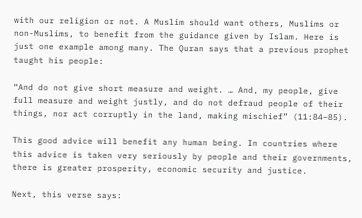with our religion or not. A Muslim should want others, Muslims or non-Muslims, to benefit from the guidance given by Islam. Here is just one example among many. The Quran says that a previous prophet taught his people:

“And do not give short measure and weight. … And, my people, give full measure and weight justly, and do not defraud people of their things, nor act corruptly in the land, making mischief” (11:84–85).

This good advice will benefit any human being. In countries where this advice is taken very seriously by people and their governments, there is greater prosperity, economic security and justice.

Next, this verse says: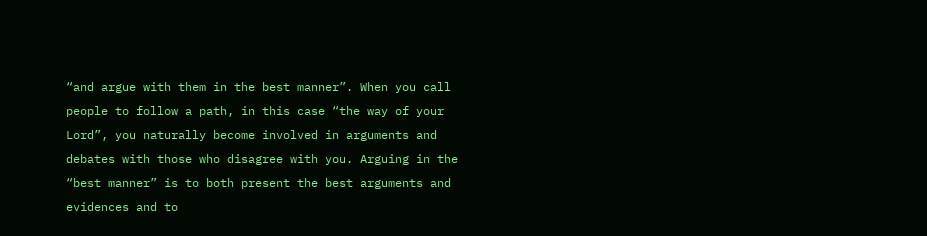“and argue with them in the best manner”. When you call people to follow a path, in this case “the way of your Lord”, you naturally become involved in arguments and debates with those who disagree with you. Arguing in the “best manner” is to both present the best arguments and evidences and to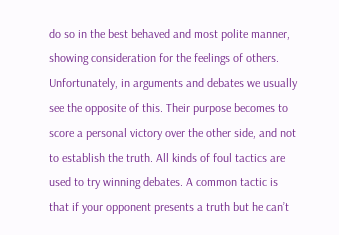do so in the best behaved and most polite manner, showing consideration for the feelings of others. Unfortunately, in arguments and debates we usually see the opposite of this. Their purpose becomes to score a personal victory over the other side, and not to establish the truth. All kinds of foul tactics are used to try winning debates. A common tactic is that if your opponent presents a truth but he can’t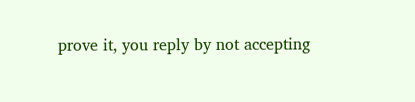prove it, you reply by not accepting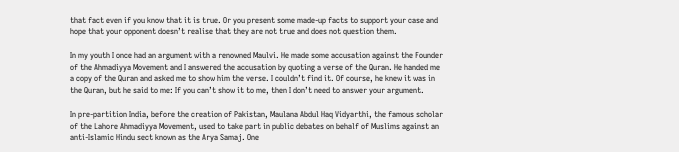that fact even if you know that it is true. Or you present some made-up facts to support your case and hope that your opponent doesn’t realise that they are not true and does not question them.

In my youth I once had an argument with a renowned Maulvi. He made some accusation against the Founder of the Ahmadiyya Movement and I answered the accusation by quoting a verse of the Quran. He handed me a copy of the Quran and asked me to show him the verse. I couldn’t find it. Of course, he knew it was in the Quran, but he said to me: If you can’t show it to me, then I don’t need to answer your argument.

In pre-partition India, before the creation of Pakistan, Maulana Abdul Haq Vidyarthi, the famous scholar of the Lahore Ahmadiyya Movement, used to take part in public debates on behalf of Muslims against an anti-Islamic Hindu sect known as the Arya Samaj. One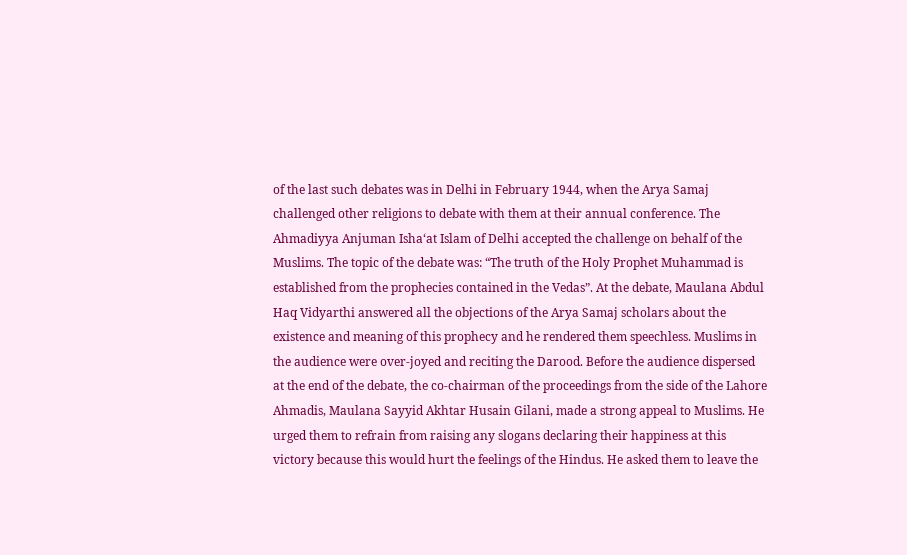of the last such debates was in Delhi in February 1944, when the Arya Samaj challenged other religions to debate with them at their annual conference. The Ahmadiyya Anjuman Isha‘at Islam of Delhi accepted the challenge on behalf of the Muslims. The topic of the debate was: “The truth of the Holy Prophet Muhammad is established from the prophecies contained in the Vedas”. At the debate, Maulana Abdul Haq Vidyarthi answered all the objections of the Arya Samaj scholars about the existence and meaning of this prophecy and he rendered them speechless. Muslims in the audience were over-joyed and reciting the Darood. Before the audience dispersed at the end of the debate, the co-chairman of the proceedings from the side of the Lahore Ahmadis, Maulana Sayyid Akhtar Husain Gilani, made a strong appeal to Muslims. He urged them to refrain from raising any slogans declaring their happiness at this victory because this would hurt the feelings of the Hindus. He asked them to leave the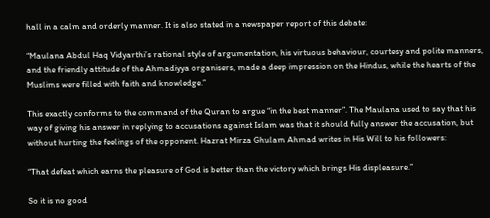hall in a calm and orderly manner. It is also stated in a newspaper report of this debate:

“Maulana Abdul Haq Vidyarthi’s rational style of argumentation, his virtuous behaviour, courtesy and polite manners, and the friendly attitude of the Ahmadiyya organisers, made a deep impression on the Hindus, while the hearts of the Muslims were filled with faith and knowledge.”

This exactly conforms to the command of the Quran to argue “in the best manner”. The Maulana used to say that his way of giving his answer in replying to accusations against Islam was that it should fully answer the accusation, but without hurting the feelings of the opponent. Hazrat Mirza Ghulam Ahmad writes in His Will to his followers:

“That defeat which earns the pleasure of God is better than the victory which brings His displeasure.”

So it is no good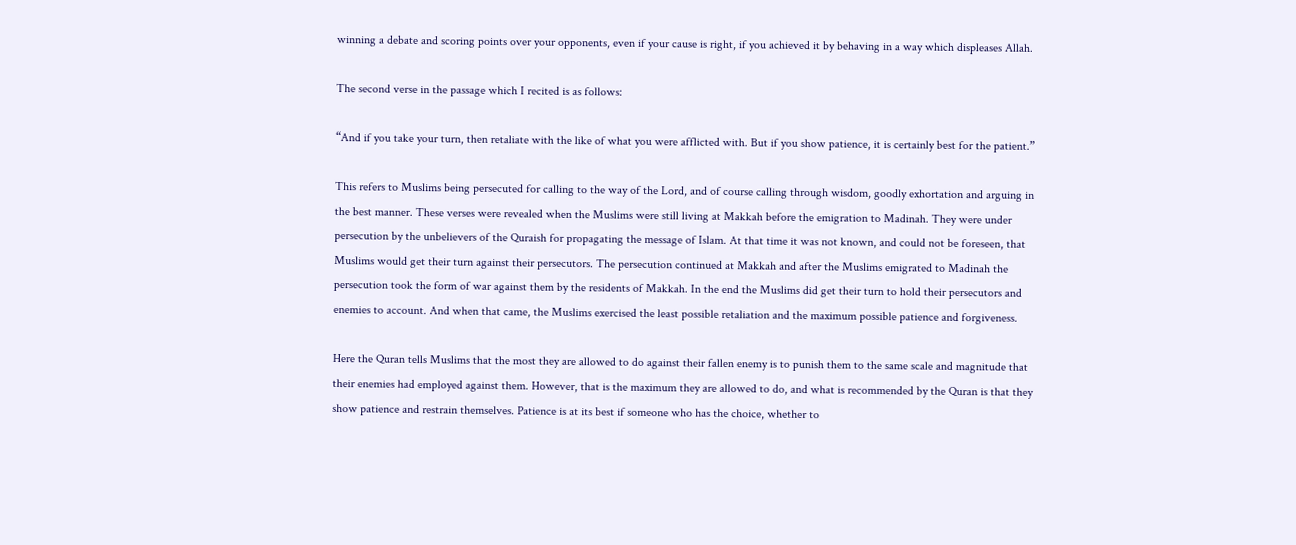winning a debate and scoring points over your opponents, even if your cause is right, if you achieved it by behaving in a way which displeases Allah.

The second verse in the passage which I recited is as follows:

“And if you take your turn, then retaliate with the like of what you were afflicted with. But if you show patience, it is certainly best for the patient.”

This refers to Muslims being persecuted for calling to the way of the Lord, and of course calling through wisdom, goodly exhortation and arguing in the best manner. These verses were revealed when the Muslims were still living at Makkah before the emigration to Madinah. They were under persecution by the unbelievers of the Quraish for propagating the message of Islam. At that time it was not known, and could not be foreseen, that Muslims would get their turn against their persecutors. The persecution continued at Makkah and after the Muslims emigrated to Madinah the persecution took the form of war against them by the residents of Makkah. In the end the Muslims did get their turn to hold their persecutors and enemies to account. And when that came, the Muslims exercised the least possible retaliation and the maximum possible patience and forgiveness.

Here the Quran tells Muslims that the most they are allowed to do against their fallen enemy is to punish them to the same scale and magnitude that their enemies had employed against them. However, that is the maximum they are allowed to do, and what is recommended by the Quran is that they show patience and restrain themselves. Patience is at its best if someone who has the choice, whether to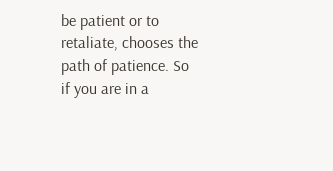be patient or to retaliate, chooses the path of patience. So if you are in a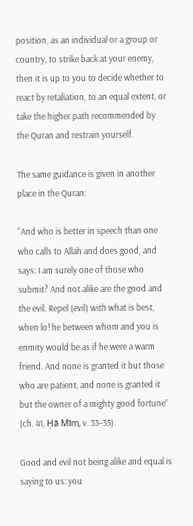position, as an individual or a group or country, to strike back at your enemy, then it is up to you to decide whether to react by retaliation, to an equal extent, or take the higher path recommended by the Quran and restrain yourself.

The same guidance is given in another place in the Quran:

“And who is better in speech than one who calls to Allah and does good, and says: I am surely one of those who submit? And not alike are the good and the evil. Repel (evil) with what is best, when lo! he between whom and you is enmity would be as if he were a warm friend. And none is granted it but those who are patient, and none is granted it but the owner of a mighty good fortune” (ch. 41, Ḥā Mīm, v. 33–35).

Good and evil not being alike and equal is saying to us: you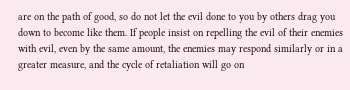are on the path of good, so do not let the evil done to you by others drag you down to become like them. If people insist on repelling the evil of their enemies with evil, even by the same amount, the enemies may respond similarly or in a greater measure, and the cycle of retaliation will go on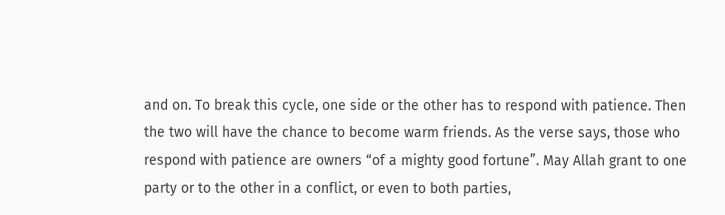and on. To break this cycle, one side or the other has to respond with patience. Then the two will have the chance to become warm friends. As the verse says, those who respond with patience are owners “of a mighty good fortune”. May Allah grant to one party or to the other in a conflict, or even to both parties,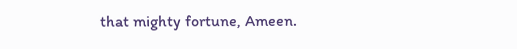that mighty fortune, Ameen.